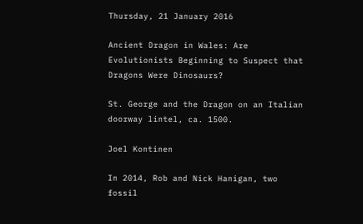Thursday, 21 January 2016

Ancient Dragon in Wales: Are Evolutionists Beginning to Suspect that Dragons Were Dinosaurs?

St. George and the Dragon on an Italian doorway lintel, ca. 1500.

Joel Kontinen

In 2014, Rob and Nick Hanigan, two fossil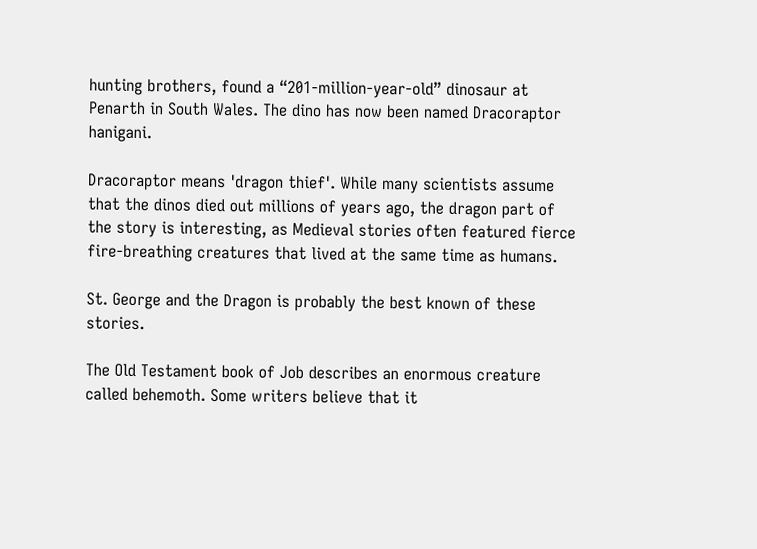hunting brothers, found a “201-million-year-old” dinosaur at Penarth in South Wales. The dino has now been named Dracoraptor hanigani.

Dracoraptor means 'dragon thief'. While many scientists assume that the dinos died out millions of years ago, the dragon part of the story is interesting, as Medieval stories often featured fierce fire-breathing creatures that lived at the same time as humans.

St. George and the Dragon is probably the best known of these stories.

The Old Testament book of Job describes an enormous creature called behemoth. Some writers believe that it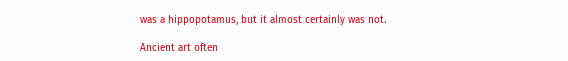was a hippopotamus, but it almost certainly was not.

Ancient art often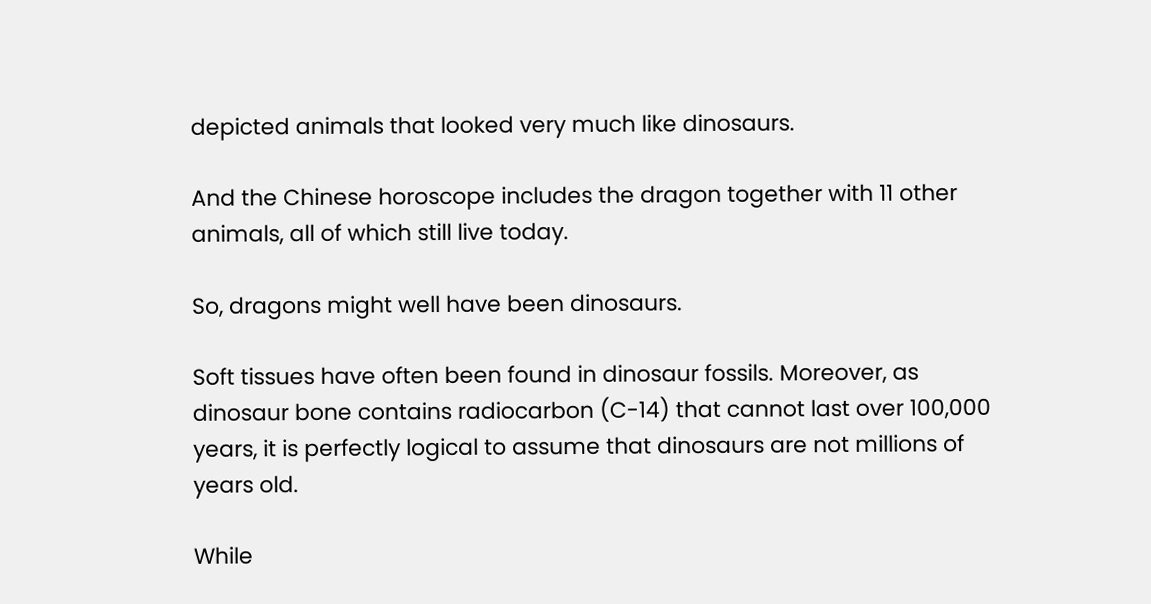depicted animals that looked very much like dinosaurs.

And the Chinese horoscope includes the dragon together with 11 other animals, all of which still live today.

So, dragons might well have been dinosaurs.

Soft tissues have often been found in dinosaur fossils. Moreover, as dinosaur bone contains radiocarbon (C-14) that cannot last over 100,000 years, it is perfectly logical to assume that dinosaurs are not millions of years old.

While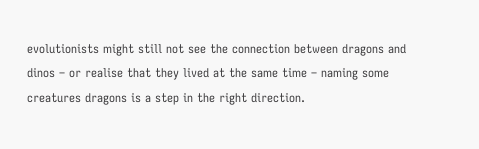evolutionists might still not see the connection between dragons and dinos – or realise that they lived at the same time – naming some creatures dragons is a step in the right direction.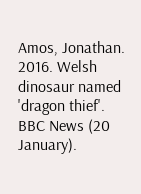Amos, Jonathan. 2016. Welsh dinosaur named 'dragon thief'. BBC News (20 January).